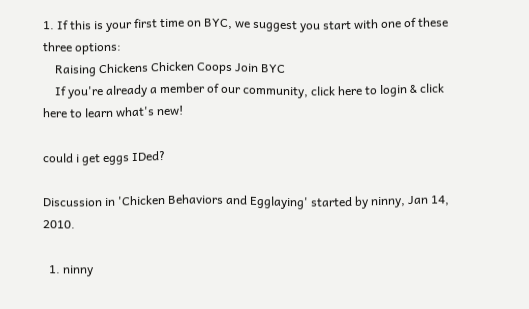1. If this is your first time on BYC, we suggest you start with one of these three options:
    Raising Chickens Chicken Coops Join BYC
    If you're already a member of our community, click here to login & click here to learn what's new!

could i get eggs IDed?

Discussion in 'Chicken Behaviors and Egglaying' started by ninny, Jan 14, 2010.

  1. ninny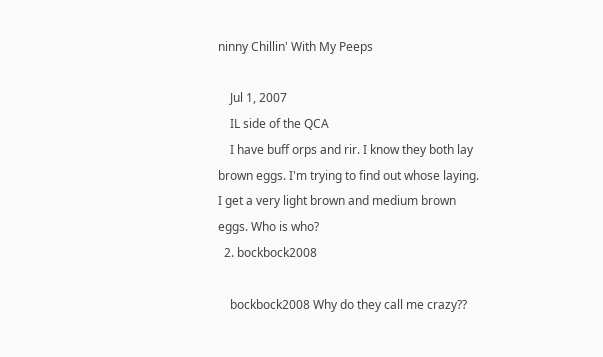ninny Chillin' With My Peeps

    Jul 1, 2007
    IL side of the QCA
    I have buff orps and rir. I know they both lay brown eggs. I'm trying to find out whose laying. I get a very light brown and medium brown eggs. Who is who?
  2. bockbock2008

    bockbock2008 Why do they call me crazy??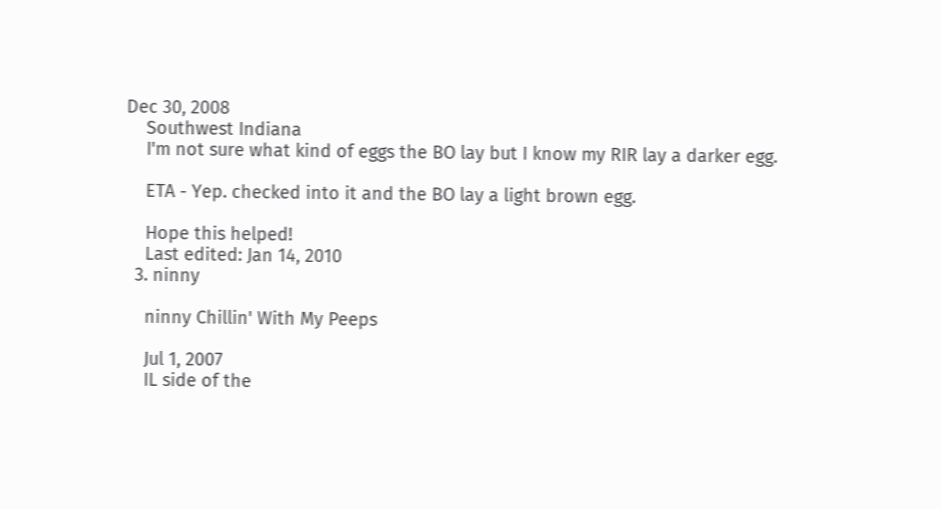Dec 30, 2008
    Southwest Indiana
    I'm not sure what kind of eggs the BO lay but I know my RIR lay a darker egg.

    ETA - Yep. checked into it and the BO lay a light brown egg.

    Hope this helped!
    Last edited: Jan 14, 2010
  3. ninny

    ninny Chillin' With My Peeps

    Jul 1, 2007
    IL side of the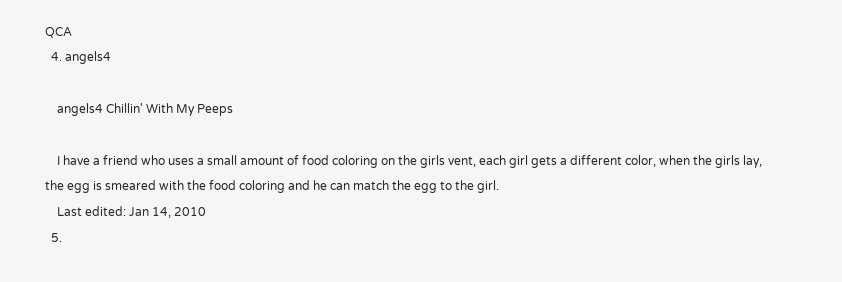QCA
  4. angels4

    angels4 Chillin' With My Peeps

    I have a friend who uses a small amount of food coloring on the girls vent, each girl gets a different color, when the girls lay, the egg is smeared with the food coloring and he can match the egg to the girl.
    Last edited: Jan 14, 2010
  5.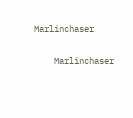Marlinchaser

    Marlinchaser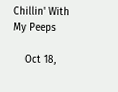Chillin' With My Peeps

    Oct 18,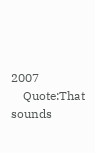2007
    Quote:That sounds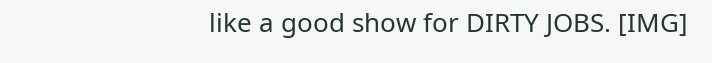like a good show for DIRTY JOBS. [IMG]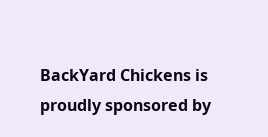BackYard Chickens is proudly sponsored by